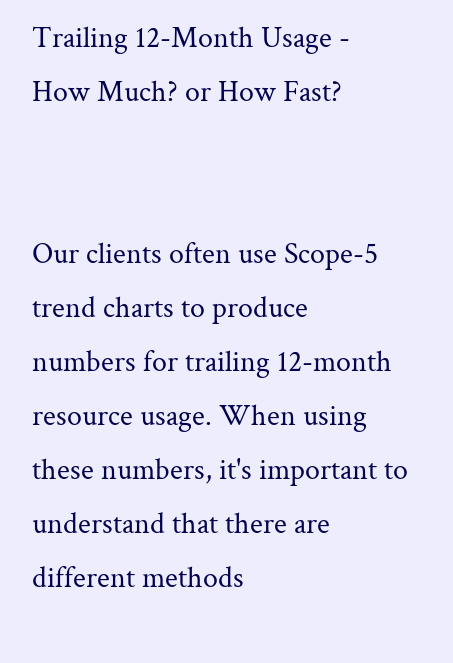Trailing 12-Month Usage - How Much? or How Fast?


Our clients often use Scope-5 trend charts to produce numbers for trailing 12-month resource usage. When using these numbers, it's important to understand that there are different methods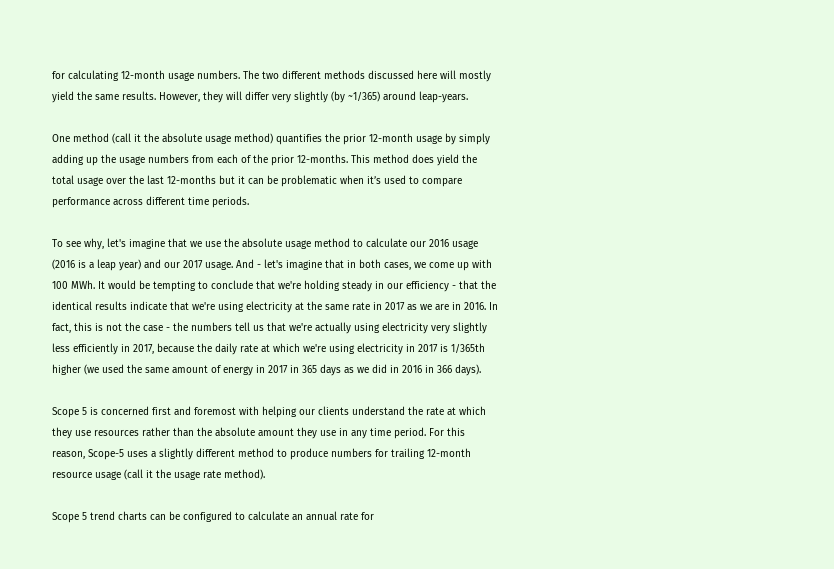for calculating 12-month usage numbers. The two different methods discussed here will mostly yield the same results. However, they will differ very slightly (by ~1/365) around leap-years.

One method (call it the absolute usage method) quantifies the prior 12-month usage by simply adding up the usage numbers from each of the prior 12-months. This method does yield the total usage over the last 12-months but it can be problematic when it’s used to compare performance across different time periods.

To see why, let's imagine that we use the absolute usage method to calculate our 2016 usage (2016 is a leap year) and our 2017 usage. And - let's imagine that in both cases, we come up with 100 MWh. It would be tempting to conclude that we're holding steady in our efficiency - that the identical results indicate that we're using electricity at the same rate in 2017 as we are in 2016. In fact, this is not the case - the numbers tell us that we're actually using electricity very slightly less efficiently in 2017, because the daily rate at which we're using electricity in 2017 is 1/365th higher (we used the same amount of energy in 2017 in 365 days as we did in 2016 in 366 days).

Scope 5 is concerned first and foremost with helping our clients understand the rate at which they use resources rather than the absolute amount they use in any time period. For this reason, Scope-5 uses a slightly different method to produce numbers for trailing 12-month resource usage (call it the usage rate method).

Scope 5 trend charts can be configured to calculate an annual rate for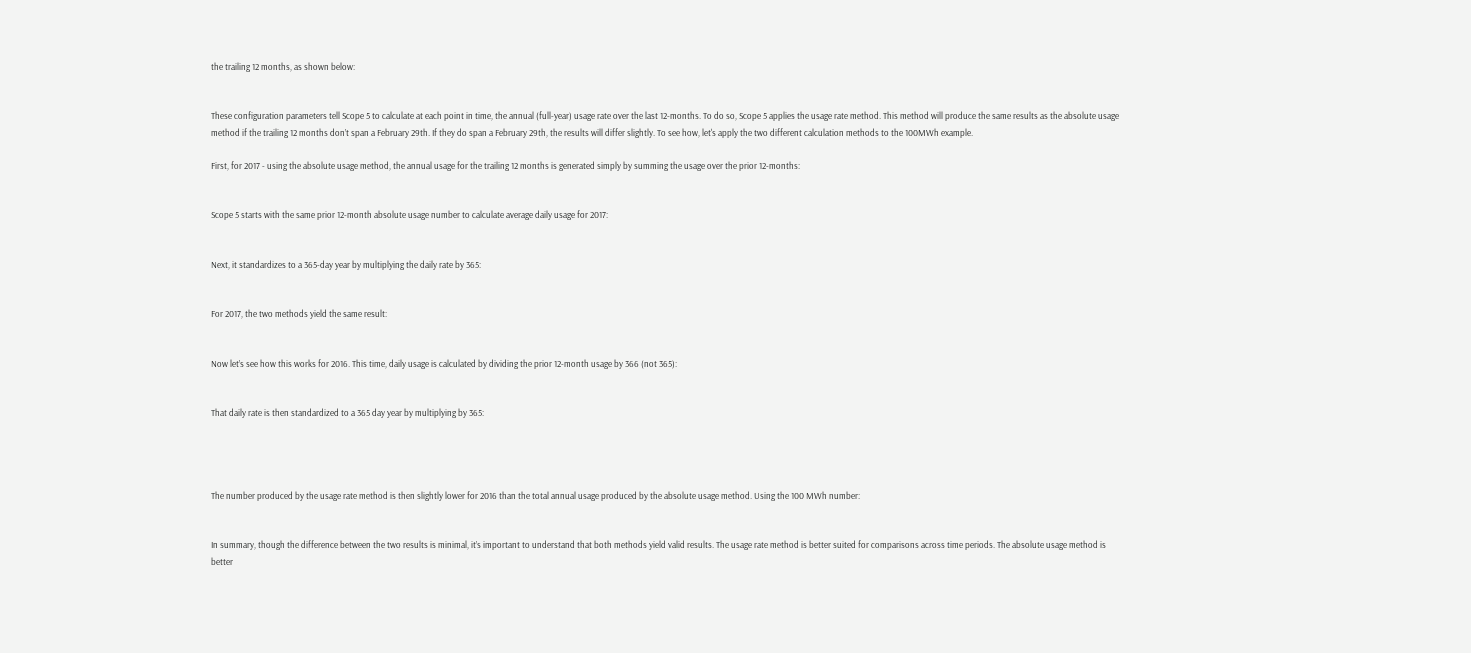the trailing 12 months, as shown below:


These configuration parameters tell Scope 5 to calculate at each point in time, the annual (full-year) usage rate over the last 12-months. To do so, Scope 5 applies the usage rate method. This method will produce the same results as the absolute usage method if the trailing 12 months don’t span a February 29th. If they do span a February 29th, the results will differ slightly. To see how, let's apply the two different calculation methods to the 100MWh example.

First, for 2017 - using the absolute usage method, the annual usage for the trailing 12 months is generated simply by summing the usage over the prior 12-months:


Scope 5 starts with the same prior 12-month absolute usage number to calculate average daily usage for 2017:


Next, it standardizes to a 365-day year by multiplying the daily rate by 365:


For 2017, the two methods yield the same result:


Now let’s see how this works for 2016. This time, daily usage is calculated by dividing the prior 12-month usage by 366 (not 365):


That daily rate is then standardized to a 365 day year by multiplying by 365:




The number produced by the usage rate method is then slightly lower for 2016 than the total annual usage produced by the absolute usage method. Using the 100 MWh number:


In summary, though the difference between the two results is minimal, it’s important to understand that both methods yield valid results. The usage rate method is better suited for comparisons across time periods. The absolute usage method is better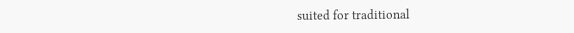suited for traditional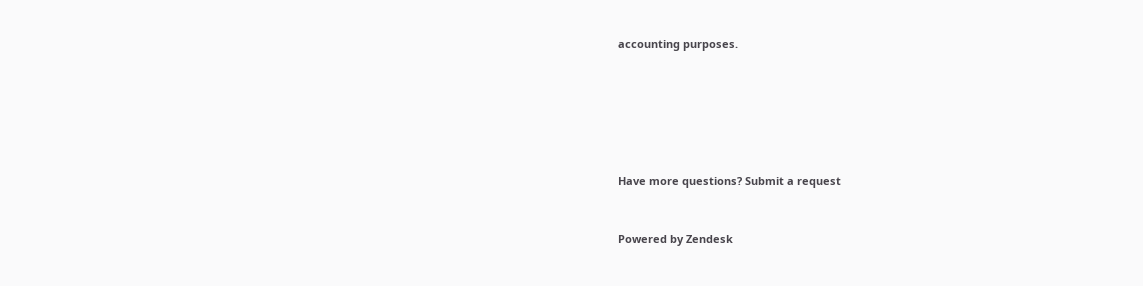accounting purposes.






Have more questions? Submit a request


Powered by Zendesk